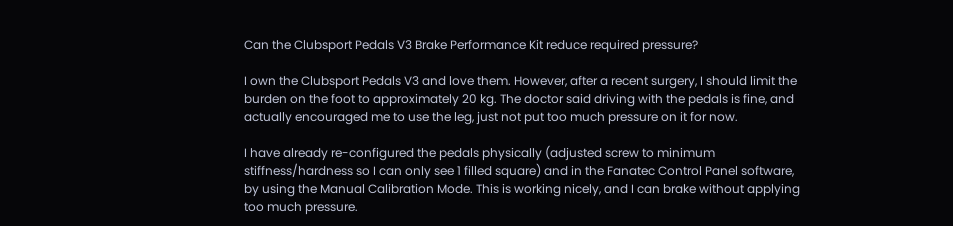Can the Clubsport Pedals V3 Brake Performance Kit reduce required pressure?

I own the Clubsport Pedals V3 and love them. However, after a recent surgery, I should limit the burden on the foot to approximately 20 kg. The doctor said driving with the pedals is fine, and actually encouraged me to use the leg, just not put too much pressure on it for now.

I have already re-configured the pedals physically (adjusted screw to minimum stiffness/hardness so I can only see 1 filled square) and in the Fanatec Control Panel software, by using the Manual Calibration Mode. This is working nicely, and I can brake without applying too much pressure.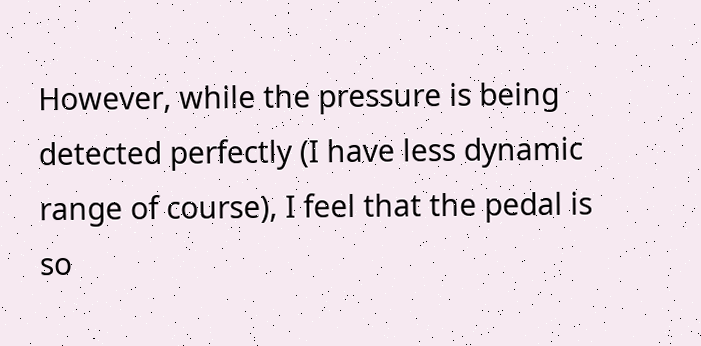However, while the pressure is being detected perfectly (I have less dynamic range of course), I feel that the pedal is so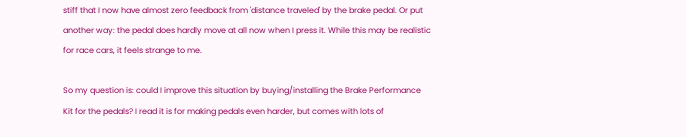stiff that I now have almost zero feedback from 'distance traveled' by the brake pedal. Or put another way: the pedal does hardly move at all now when I press it. While this may be realistic for race cars, it feels strange to me.

So my question is: could I improve this situation by buying/installing the Brake Performance Kit for the pedals? I read it is for making pedals even harder, but comes with lots of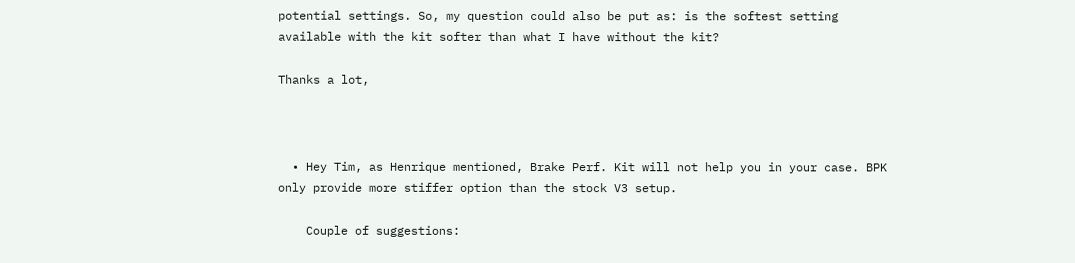potential settings. So, my question could also be put as: is the softest setting available with the kit softer than what I have without the kit?

Thanks a lot,



  • Hey Tim, as Henrique mentioned, Brake Perf. Kit will not help you in your case. BPK only provide more stiffer option than the stock V3 setup.

    Couple of suggestions: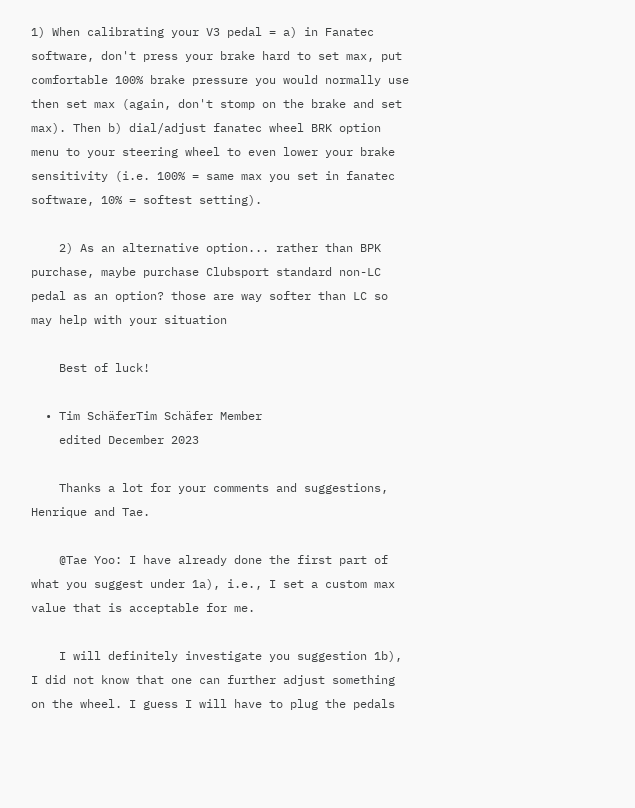1) When calibrating your V3 pedal = a) in Fanatec software, don't press your brake hard to set max, put comfortable 100% brake pressure you would normally use then set max (again, don't stomp on the brake and set max). Then b) dial/adjust fanatec wheel BRK option menu to your steering wheel to even lower your brake sensitivity (i.e. 100% = same max you set in fanatec software, 10% = softest setting).

    2) As an alternative option... rather than BPK purchase, maybe purchase Clubsport standard non-LC pedal as an option? those are way softer than LC so may help with your situation

    Best of luck!

  • Tim SchäferTim Schäfer Member
    edited December 2023

    Thanks a lot for your comments and suggestions, Henrique and Tae.

    @Tae Yoo: I have already done the first part of what you suggest under 1a), i.e., I set a custom max value that is acceptable for me.

    I will definitely investigate you suggestion 1b), I did not know that one can further adjust something on the wheel. I guess I will have to plug the pedals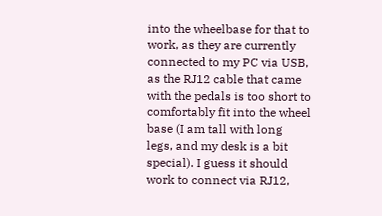into the wheelbase for that to work, as they are currently connected to my PC via USB, as the RJ12 cable that came with the pedals is too short to comfortably fit into the wheel base (I am tall with long legs, and my desk is a bit special). I guess it should work to connect via RJ12,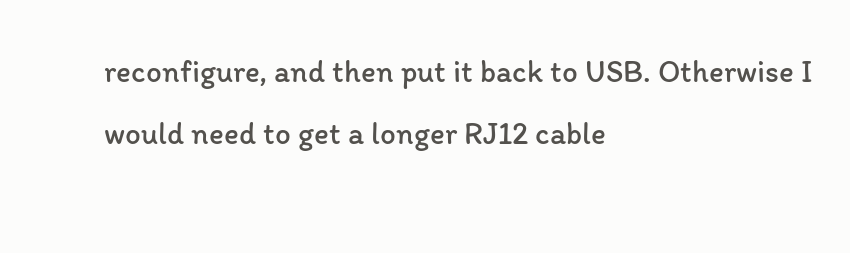reconfigure, and then put it back to USB. Otherwise I would need to get a longer RJ12 cable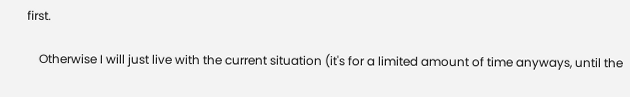first.

    Otherwise I will just live with the current situation (it's for a limited amount of time anyways, until the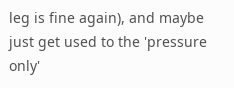leg is fine again), and maybe just get used to the 'pressure only'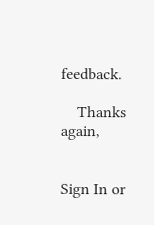feedback.

    Thanks again,


Sign In or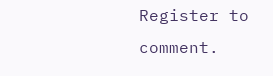Register to comment.